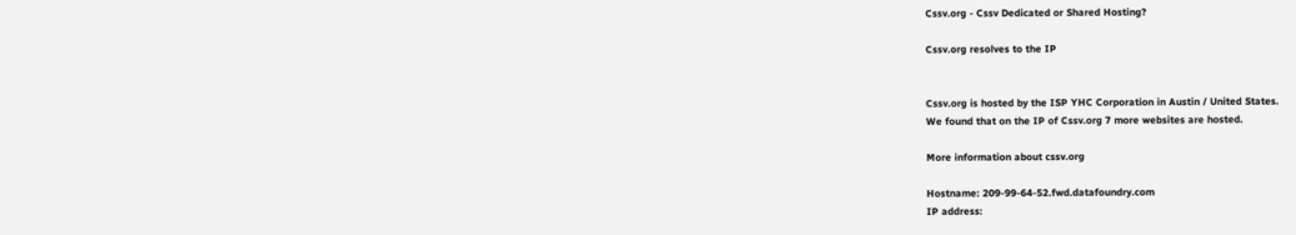Cssv.org - Cssv Dedicated or Shared Hosting?

Cssv.org resolves to the IP


Cssv.org is hosted by the ISP YHC Corporation in Austin / United States.
We found that on the IP of Cssv.org 7 more websites are hosted.

More information about cssv.org

Hostname: 209-99-64-52.fwd.datafoundry.com
IP address: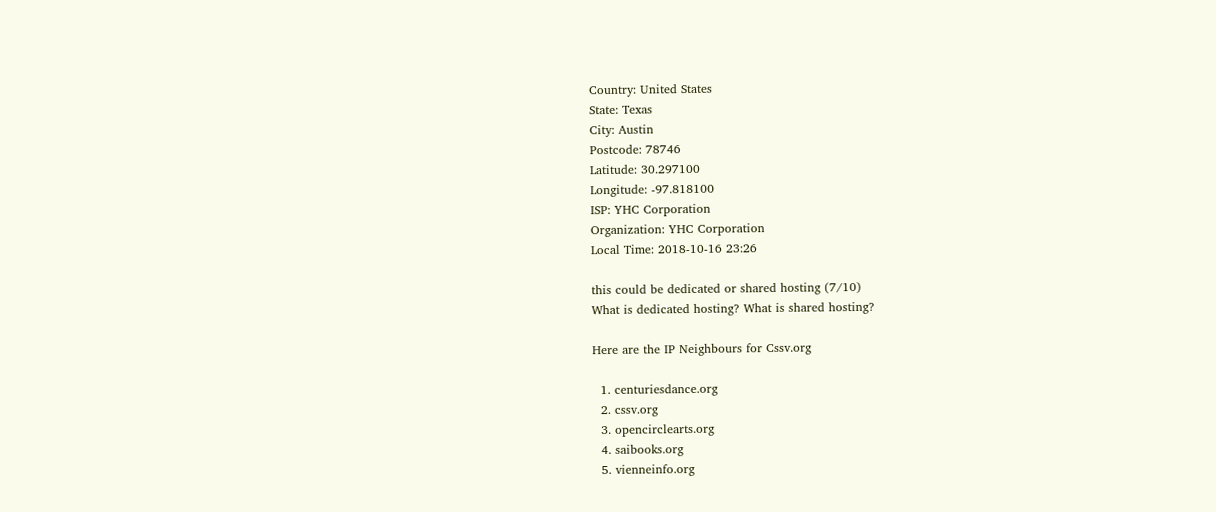Country: United States
State: Texas
City: Austin
Postcode: 78746
Latitude: 30.297100
Longitude: -97.818100
ISP: YHC Corporation
Organization: YHC Corporation
Local Time: 2018-10-16 23:26

this could be dedicated or shared hosting (7/10)
What is dedicated hosting? What is shared hosting?

Here are the IP Neighbours for Cssv.org

  1. centuriesdance.org
  2. cssv.org
  3. opencirclearts.org
  4. saibooks.org
  5. vienneinfo.org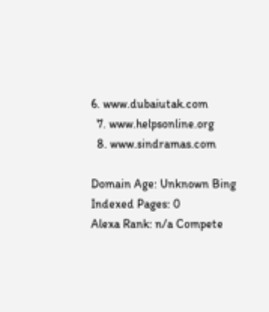6. www.dubaiutak.com
  7. www.helpsonline.org
  8. www.sindramas.com

Domain Age: Unknown Bing Indexed Pages: 0
Alexa Rank: n/a Compete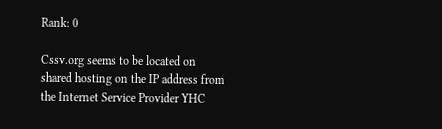Rank: 0

Cssv.org seems to be located on shared hosting on the IP address from the Internet Service Provider YHC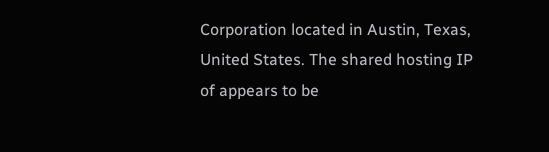Corporation located in Austin, Texas, United States. The shared hosting IP of appears to be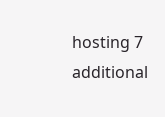hosting 7 additional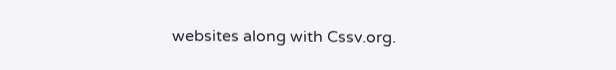websites along with Cssv.org.